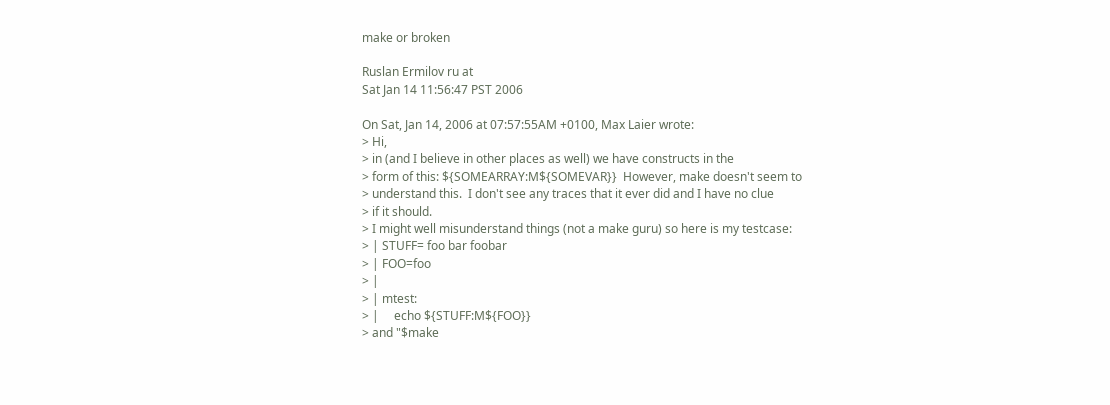make or broken

Ruslan Ermilov ru at
Sat Jan 14 11:56:47 PST 2006

On Sat, Jan 14, 2006 at 07:57:55AM +0100, Max Laier wrote:
> Hi,
> in (and I believe in other places as well) we have constructs in the
> form of this: ${SOMEARRAY:M${SOMEVAR}}  However, make doesn't seem to
> understand this.  I don't see any traces that it ever did and I have no clue
> if it should.
> I might well misunderstand things (not a make guru) so here is my testcase:
> | STUFF= foo bar foobar
> | FOO=foo
> |
> | mtest:
> |     echo ${STUFF:M${FOO}}
> and "$make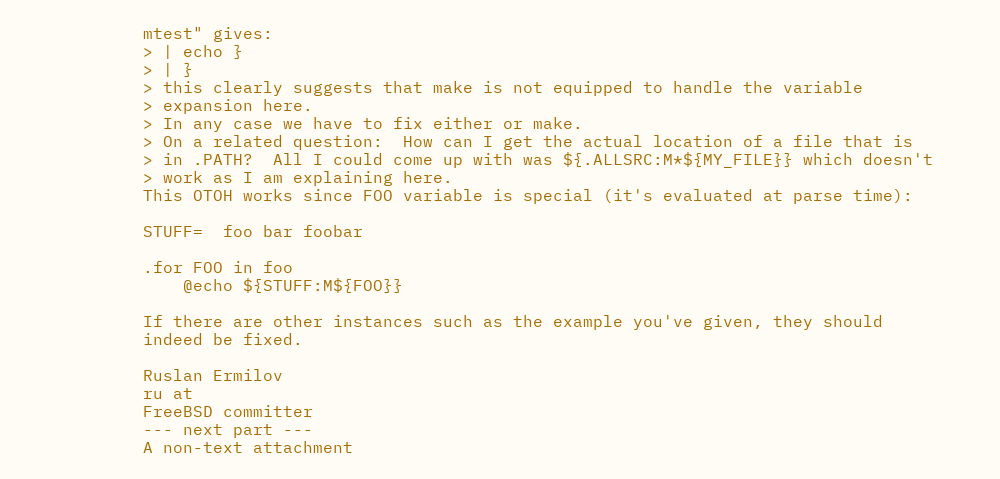mtest" gives:
> | echo }
> | }
> this clearly suggests that make is not equipped to handle the variable
> expansion here.
> In any case we have to fix either or make.
> On a related question:  How can I get the actual location of a file that is
> in .PATH?  All I could come up with was ${.ALLSRC:M*${MY_FILE}} which doesn't
> work as I am explaining here.
This OTOH works since FOO variable is special (it's evaluated at parse time):

STUFF=  foo bar foobar

.for FOO in foo
    @echo ${STUFF:M${FOO}}

If there are other instances such as the example you've given, they should
indeed be fixed.

Ruslan Ermilov
ru at
FreeBSD committer
--- next part ---
A non-text attachment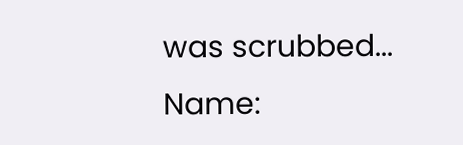was scrubbed...
Name: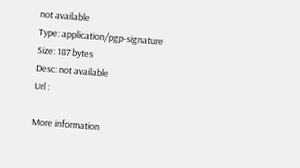not available
Type: application/pgp-signature
Size: 187 bytes
Desc: not available
Url :

More information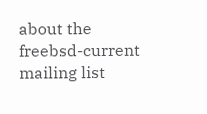about the freebsd-current mailing list